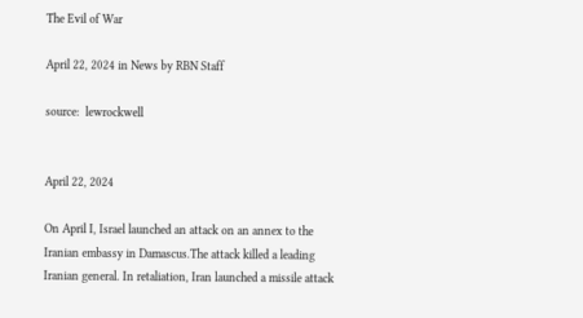The Evil of War

April 22, 2024 in News by RBN Staff

source:  lewrockwell


April 22, 2024

On April I, Israel launched an attack on an annex to the Iranian embassy in Damascus.The attack killed a leading Iranian general. In retaliation, Iran launched a missile attack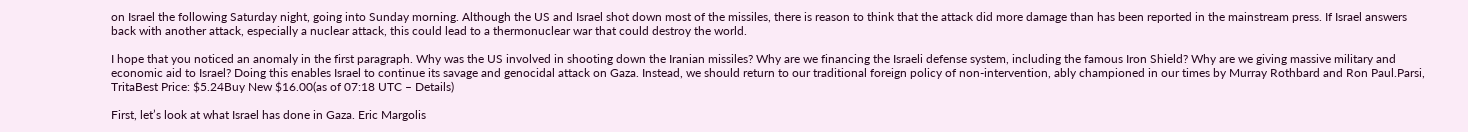on Israel the following Saturday night, going into Sunday morning. Although the US and Israel shot down most of the missiles, there is reason to think that the attack did more damage than has been reported in the mainstream press. If Israel answers back with another attack, especially a nuclear attack, this could lead to a thermonuclear war that could destroy the world.

I hope that you noticed an anomaly in the first paragraph. Why was the US involved in shooting down the Iranian missiles? Why are we financing the Israeli defense system, including the famous Iron Shield? Why are we giving massive military and economic aid to Israel? Doing this enables Israel to continue its savage and genocidal attack on Gaza. Instead, we should return to our traditional foreign policy of non-intervention, ably championed in our times by Murray Rothbard and Ron Paul.Parsi, TritaBest Price: $5.24Buy New $16.00(as of 07:18 UTC – Details)

First, let’s look at what Israel has done in Gaza. Eric Margolis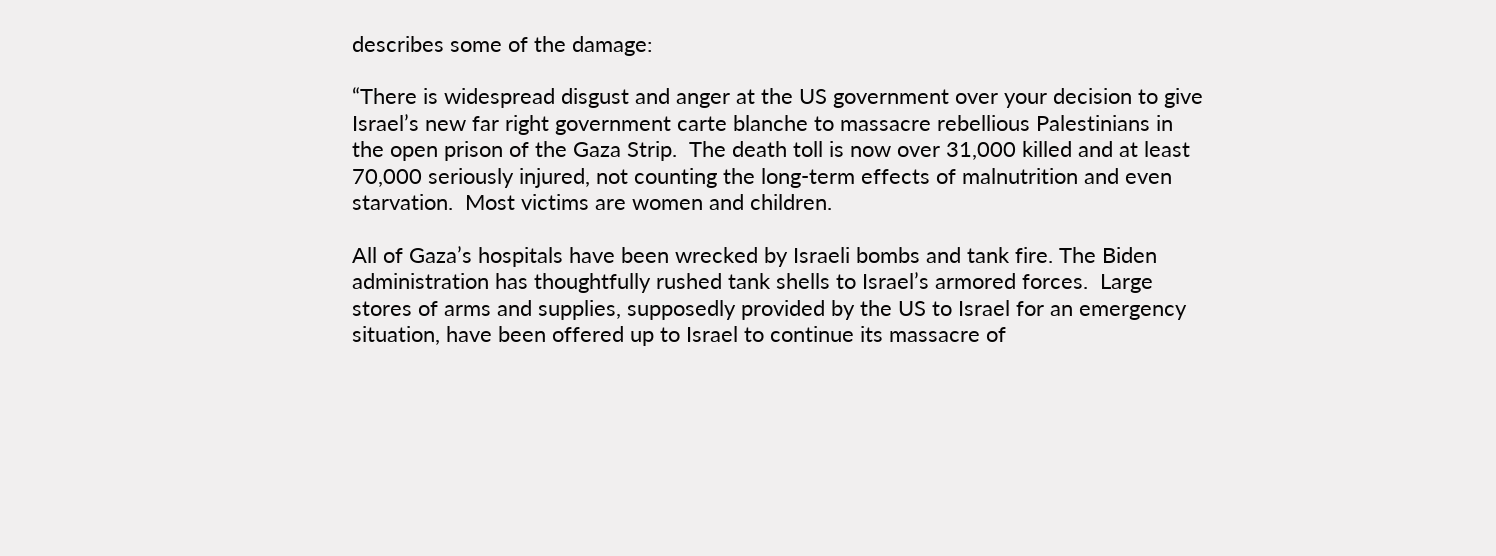describes some of the damage:

“There is widespread disgust and anger at the US government over your decision to give Israel’s new far right government carte blanche to massacre rebellious Palestinians in the open prison of the Gaza Strip.  The death toll is now over 31,000 killed and at least 70,000 seriously injured, not counting the long-term effects of malnutrition and even starvation.  Most victims are women and children.

All of Gaza’s hospitals have been wrecked by Israeli bombs and tank fire. The Biden administration has thoughtfully rushed tank shells to Israel’s armored forces.  Large stores of arms and supplies, supposedly provided by the US to Israel for an emergency situation, have been offered up to Israel to continue its massacre of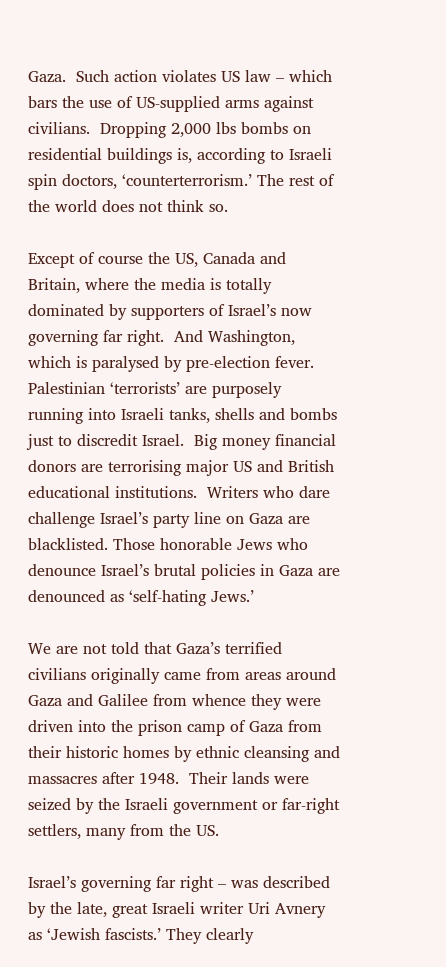Gaza.  Such action violates US law – which bars the use of US-supplied arms against civilians.  Dropping 2,000 lbs bombs on residential buildings is, according to Israeli spin doctors, ‘counterterrorism.’ The rest of the world does not think so.

Except of course the US, Canada and Britain, where the media is totally dominated by supporters of Israel’s now governing far right.  And Washington, which is paralysed by pre-election fever.  Palestinian ‘terrorists’ are purposely running into Israeli tanks, shells and bombs just to discredit Israel.  Big money financial donors are terrorising major US and British educational institutions.  Writers who dare challenge Israel’s party line on Gaza are blacklisted. Those honorable Jews who denounce Israel’s brutal policies in Gaza are denounced as ‘self-hating Jews.’

We are not told that Gaza’s terrified civilians originally came from areas around Gaza and Galilee from whence they were driven into the prison camp of Gaza from their historic homes by ethnic cleansing and massacres after 1948.  Their lands were seized by the Israeli government or far-right settlers, many from the US.

Israel’s governing far right – was described by the late, great Israeli writer Uri Avnery as ‘Jewish fascists.’ They clearly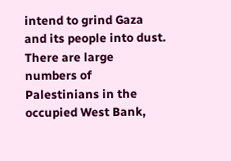intend to grind Gaza and its people into dust.  There are large numbers of Palestinians in the occupied West Bank,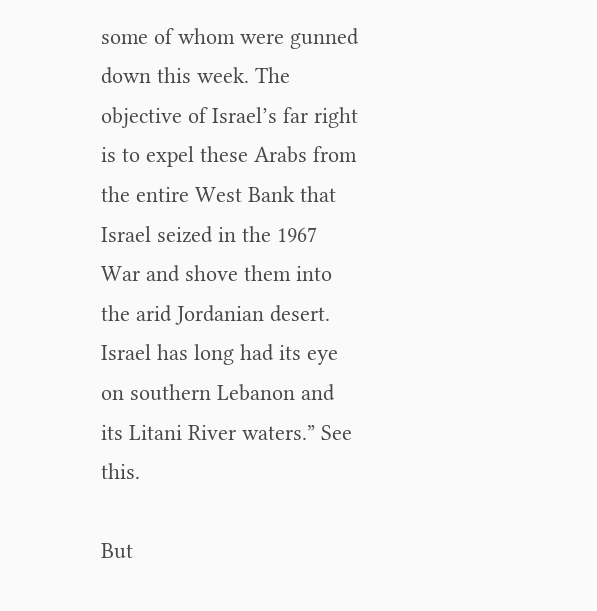some of whom were gunned down this week. The objective of Israel’s far right is to expel these Arabs from the entire West Bank that Israel seized in the 1967 War and shove them into the arid Jordanian desert.  Israel has long had its eye on southern Lebanon and its Litani River waters.” See this.

But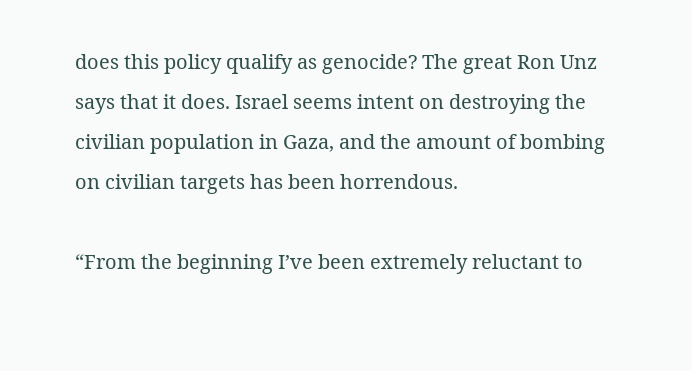does this policy qualify as genocide? The great Ron Unz says that it does. Israel seems intent on destroying the civilian population in Gaza, and the amount of bombing on civilian targets has been horrendous.

“From the beginning I’ve been extremely reluctant to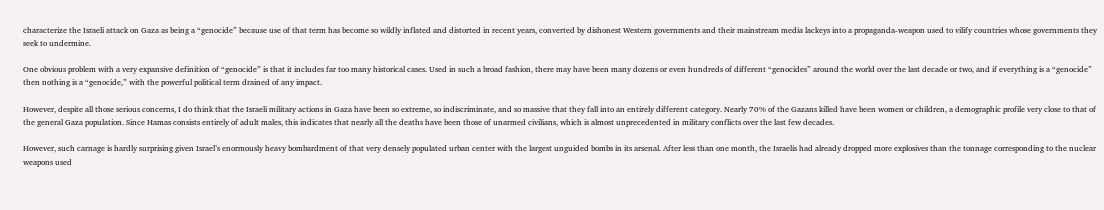characterize the Israeli attack on Gaza as being a “genocide” because use of that term has become so wildly inflated and distorted in recent years, converted by dishonest Western governments and their mainstream media lackeys into a propaganda-weapon used to vilify countries whose governments they seek to undermine.

One obvious problem with a very expansive definition of “genocide” is that it includes far too many historical cases. Used in such a broad fashion, there may have been many dozens or even hundreds of different “genocides” around the world over the last decade or two, and if everything is a “genocide” then nothing is a “genocide,” with the powerful political term drained of any impact.

However, despite all those serious concerns, I do think that the Israeli military actions in Gaza have been so extreme, so indiscriminate, and so massive that they fall into an entirely different category. Nearly 70% of the Gazans killed have been women or children, a demographic profile very close to that of the general Gaza population. Since Hamas consists entirely of adult males, this indicates that nearly all the deaths have been those of unarmed civilians, which is almost unprecedented in military conflicts over the last few decades.

However, such carnage is hardly surprising given Israel’s enormously heavy bombardment of that very densely populated urban center with the largest unguided bombs in its arsenal. After less than one month, the Israelis had already dropped more explosives than the tonnage corresponding to the nuclear weapons used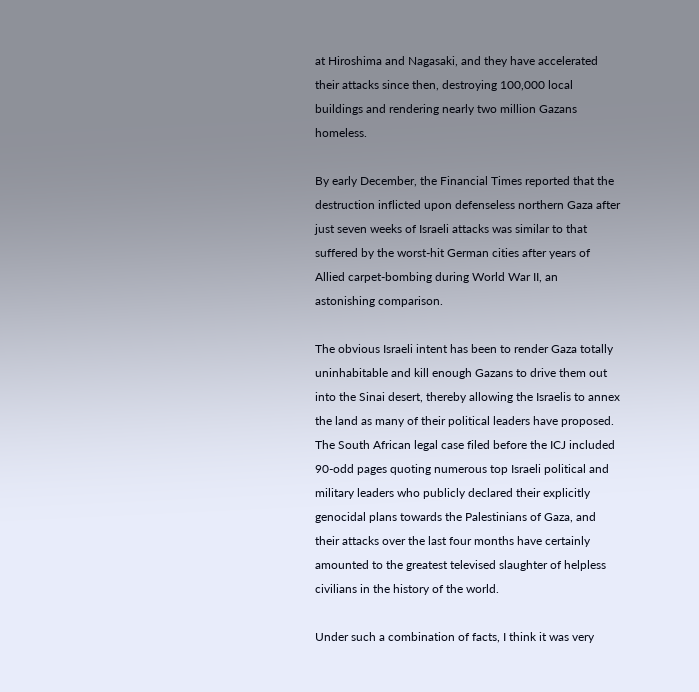at Hiroshima and Nagasaki, and they have accelerated their attacks since then, destroying 100,000 local buildings and rendering nearly two million Gazans homeless.

By early December, the Financial Times reported that the destruction inflicted upon defenseless northern Gaza after just seven weeks of Israeli attacks was similar to that suffered by the worst-hit German cities after years of Allied carpet-bombing during World War II, an astonishing comparison.

The obvious Israeli intent has been to render Gaza totally uninhabitable and kill enough Gazans to drive them out into the Sinai desert, thereby allowing the Israelis to annex the land as many of their political leaders have proposed. The South African legal case filed before the ICJ included 90-odd pages quoting numerous top Israeli political and military leaders who publicly declared their explicitly genocidal plans towards the Palestinians of Gaza, and their attacks over the last four months have certainly amounted to the greatest televised slaughter of helpless civilians in the history of the world.

Under such a combination of facts, I think it was very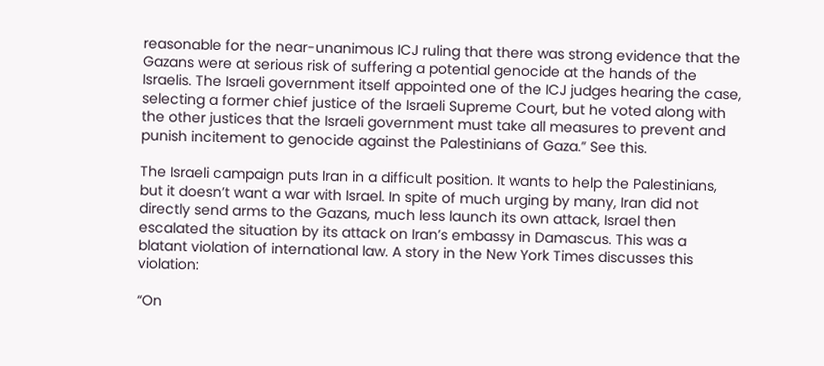reasonable for the near-unanimous ICJ ruling that there was strong evidence that the Gazans were at serious risk of suffering a potential genocide at the hands of the Israelis. The Israeli government itself appointed one of the ICJ judges hearing the case, selecting a former chief justice of the Israeli Supreme Court, but he voted along with the other justices that the Israeli government must take all measures to prevent and punish incitement to genocide against the Palestinians of Gaza.” See this.

The Israeli campaign puts Iran in a difficult position. It wants to help the Palestinians, but it doesn’t want a war with Israel. In spite of much urging by many, Iran did not directly send arms to the Gazans, much less launch its own attack, Israel then escalated the situation by its attack on Iran’s embassy in Damascus. This was a blatant violation of international law. A story in the New York Times discusses this violation:

“On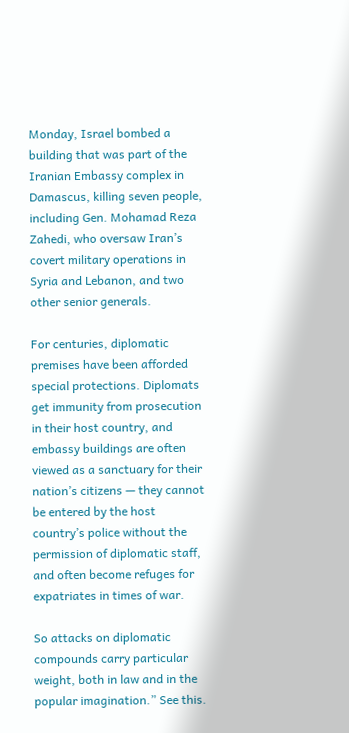Monday, Israel bombed a building that was part of the Iranian Embassy complex in Damascus, killing seven people, including Gen. Mohamad Reza Zahedi, who oversaw Iran’s covert military operations in Syria and Lebanon, and two other senior generals.

For centuries, diplomatic premises have been afforded special protections. Diplomats get immunity from prosecution in their host country, and embassy buildings are often viewed as a sanctuary for their nation’s citizens — they cannot be entered by the host country’s police without the permission of diplomatic staff, and often become refuges for expatriates in times of war.

So attacks on diplomatic compounds carry particular weight, both in law and in the popular imagination.” See this.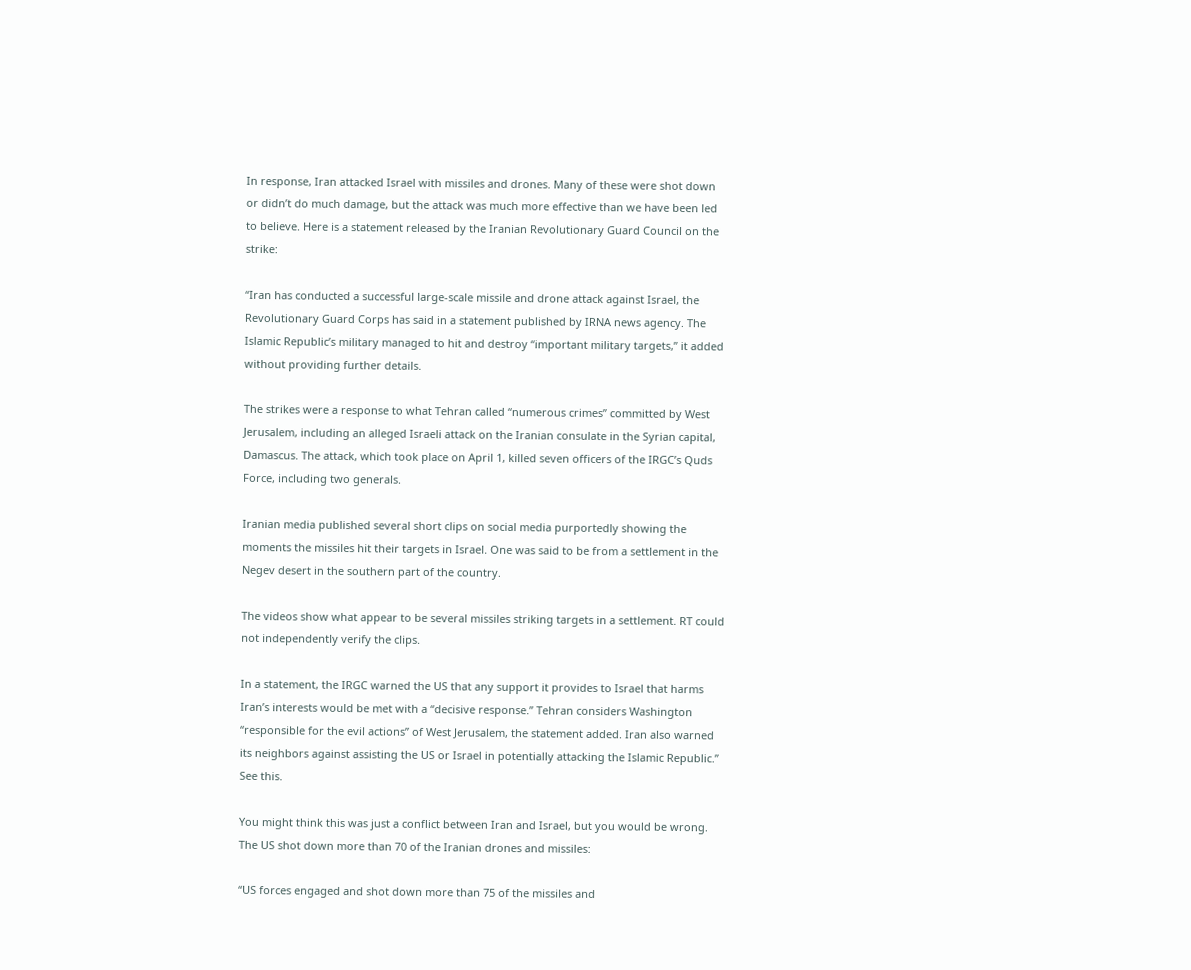In response, Iran attacked Israel with missiles and drones. Many of these were shot down or didn’t do much damage, but the attack was much more effective than we have been led to believe. Here is a statement released by the Iranian Revolutionary Guard Council on the strike:

“Iran has conducted a successful large-scale missile and drone attack against Israel, the Revolutionary Guard Corps has said in a statement published by IRNA news agency. The Islamic Republic’s military managed to hit and destroy “important military targets,” it added without providing further details.

The strikes were a response to what Tehran called “numerous crimes” committed by West Jerusalem, including an alleged Israeli attack on the Iranian consulate in the Syrian capital, Damascus. The attack, which took place on April 1, killed seven officers of the IRGC’s Quds Force, including two generals.

Iranian media published several short clips on social media purportedly showing the moments the missiles hit their targets in Israel. One was said to be from a settlement in the Negev desert in the southern part of the country.

The videos show what appear to be several missiles striking targets in a settlement. RT could not independently verify the clips.

In a statement, the IRGC warned the US that any support it provides to Israel that harms Iran’s interests would be met with a “decisive response.” Tehran considers Washington “responsible for the evil actions” of West Jerusalem, the statement added. Iran also warned its neighbors against assisting the US or Israel in potentially attacking the Islamic Republic.” See this.

You might think this was just a conflict between Iran and Israel, but you would be wrong. The US shot down more than 70 of the Iranian drones and missiles:

“US forces engaged and shot down more than 75 of the missiles and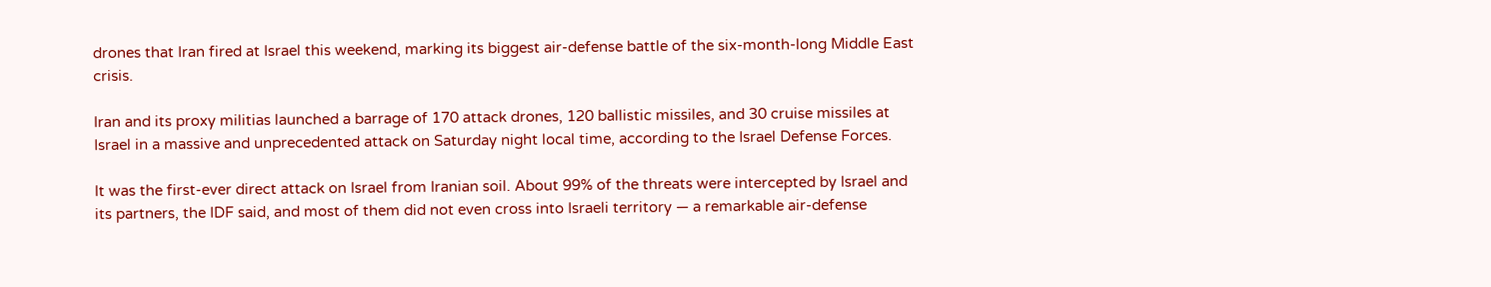drones that Iran fired at Israel this weekend, marking its biggest air-defense battle of the six-month-long Middle East crisis.

Iran and its proxy militias launched a barrage of 170 attack drones, 120 ballistic missiles, and 30 cruise missiles at Israel in a massive and unprecedented attack on Saturday night local time, according to the Israel Defense Forces.

It was the first-ever direct attack on Israel from Iranian soil. About 99% of the threats were intercepted by Israel and its partners, the IDF said, and most of them did not even cross into Israeli territory — a remarkable air-defense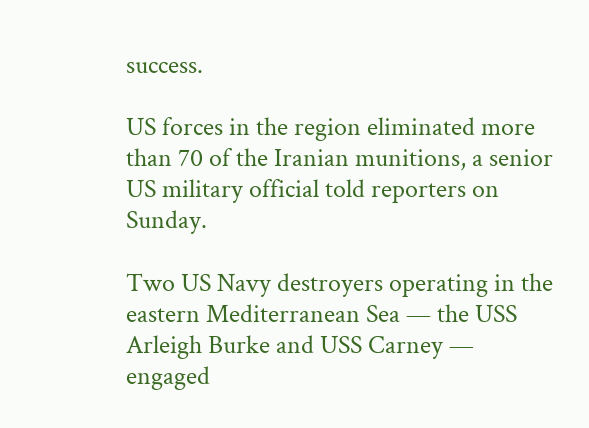success.

US forces in the region eliminated more than 70 of the Iranian munitions, a senior US military official told reporters on Sunday.

Two US Navy destroyers operating in the eastern Mediterranean Sea — the USS Arleigh Burke and USS Carney — engaged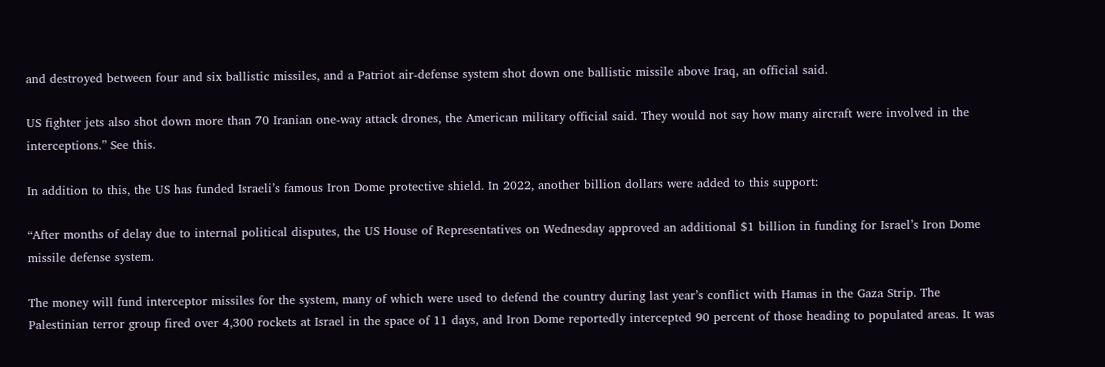and destroyed between four and six ballistic missiles, and a Patriot air-defense system shot down one ballistic missile above Iraq, an official said.

US fighter jets also shot down more than 70 Iranian one-way attack drones, the American military official said. They would not say how many aircraft were involved in the interceptions.” See this.

In addition to this, the US has funded Israeli’s famous Iron Dome protective shield. In 2022, another billion dollars were added to this support:

“After months of delay due to internal political disputes, the US House of Representatives on Wednesday approved an additional $1 billion in funding for Israel’s Iron Dome missile defense system.

The money will fund interceptor missiles for the system, many of which were used to defend the country during last year’s conflict with Hamas in the Gaza Strip. The Palestinian terror group fired over 4,300 rockets at Israel in the space of 11 days, and Iron Dome reportedly intercepted 90 percent of those heading to populated areas. It was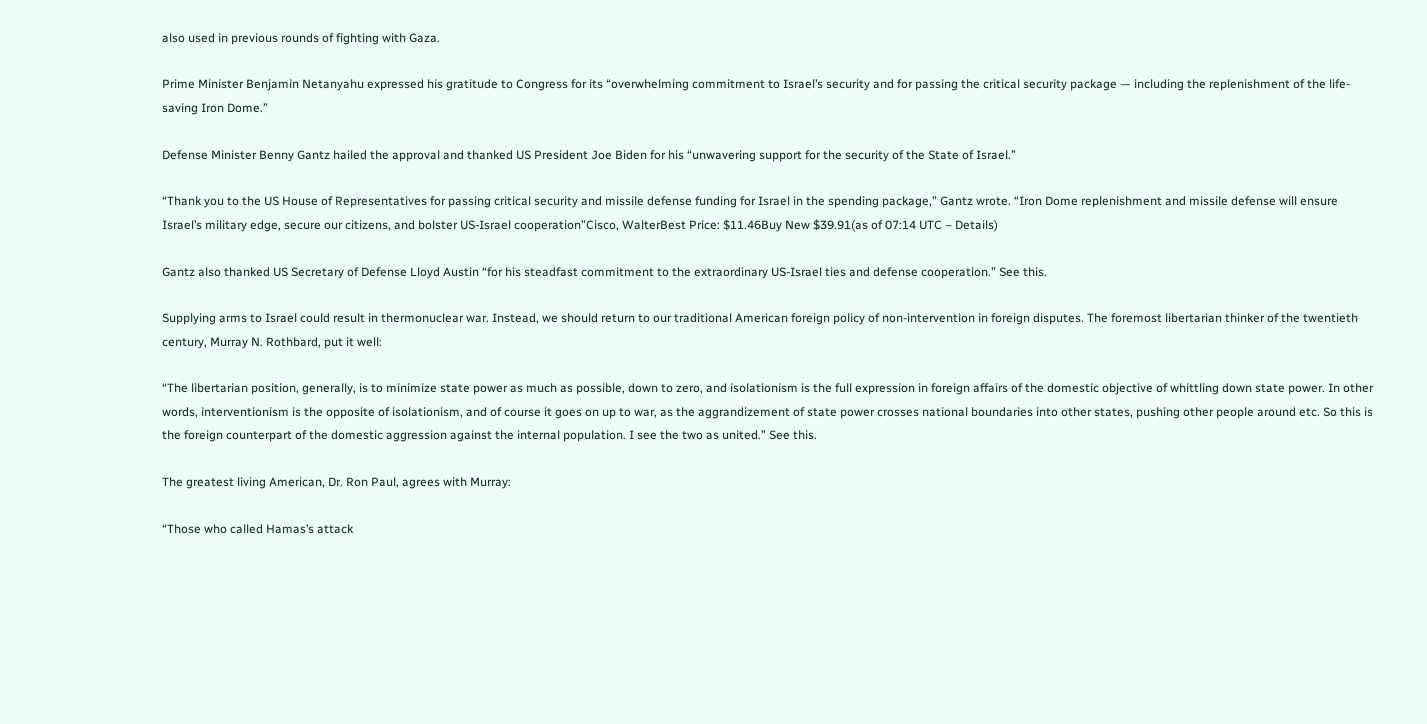also used in previous rounds of fighting with Gaza.

Prime Minister Benjamin Netanyahu expressed his gratitude to Congress for its “overwhelming commitment to Israel’s security and for passing the critical security package — including the replenishment of the life-saving Iron Dome.”

Defense Minister Benny Gantz hailed the approval and thanked US President Joe Biden for his “unwavering support for the security of the State of Israel.”

“Thank you to the US House of Representatives for passing critical security and missile defense funding for Israel in the spending package,” Gantz wrote. “Iron Dome replenishment and missile defense will ensure Israel’s military edge, secure our citizens, and bolster US-Israel cooperation”Cisco, WalterBest Price: $11.46Buy New $39.91(as of 07:14 UTC – Details)

Gantz also thanked US Secretary of Defense Lloyd Austin “for his steadfast commitment to the extraordinary US-Israel ties and defense cooperation.” See this.

Supplying arms to Israel could result in thermonuclear war. Instead, we should return to our traditional American foreign policy of non-intervention in foreign disputes. The foremost libertarian thinker of the twentieth century, Murray N. Rothbard, put it well:

“The libertarian position, generally, is to minimize state power as much as possible, down to zero, and isolationism is the full expression in foreign affairs of the domestic objective of whittling down state power. In other words, interventionism is the opposite of isolationism, and of course it goes on up to war, as the aggrandizement of state power crosses national boundaries into other states, pushing other people around etc. So this is the foreign counterpart of the domestic aggression against the internal population. I see the two as united.” See this.

The greatest living American, Dr. Ron Paul, agrees with Murray:

“Those who called Hamas’s attack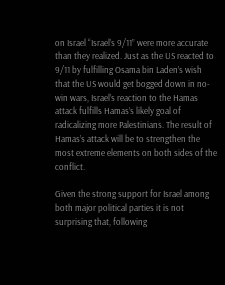on Israel “Israel’s 9/11” were more accurate than they realized. Just as the US reacted to 9/11 by fulfilling Osama bin Laden’s wish that the US would get bogged down in no-win wars, Israel’s reaction to the Hamas attack fulfills Hamas’s likely goal of radicalizing more Palestinians. The result of Hamas’s attack will be to strengthen the most extreme elements on both sides of the conflict.

Given the strong support for Israel among both major political parties it is not surprising that, following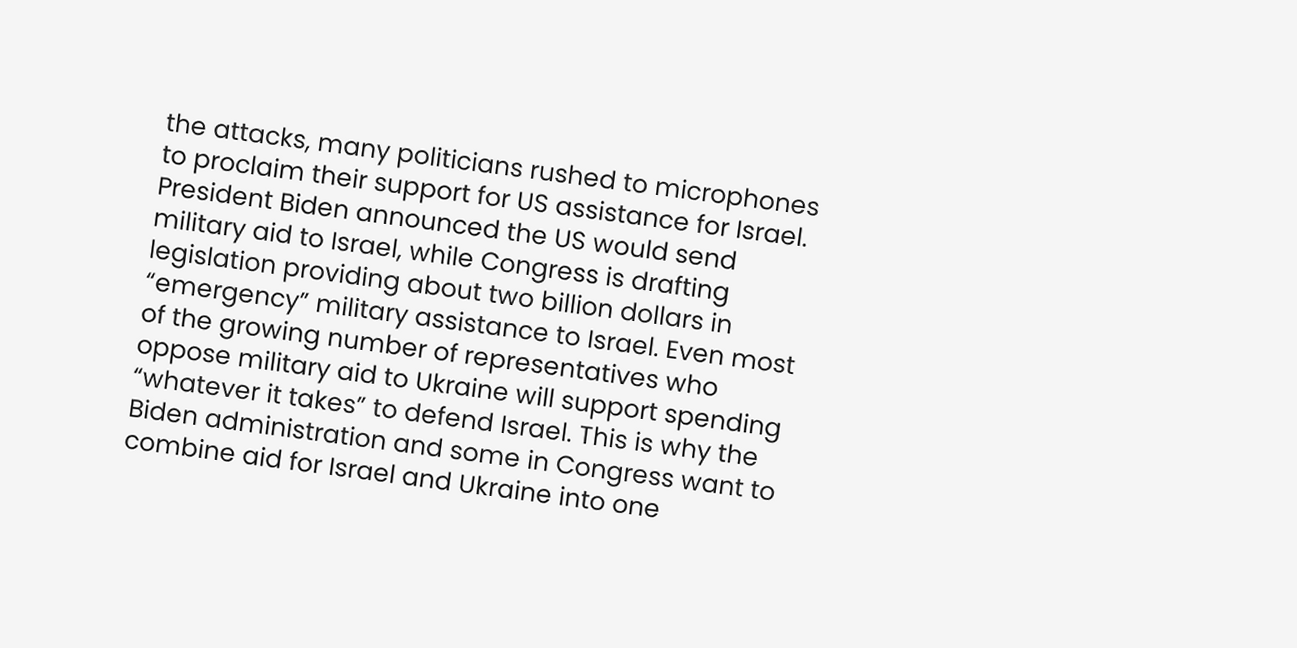the attacks, many politicians rushed to microphones to proclaim their support for US assistance for Israel. President Biden announced the US would send military aid to Israel, while Congress is drafting legislation providing about two billion dollars in “emergency” military assistance to Israel. Even most of the growing number of representatives who oppose military aid to Ukraine will support spending “whatever it takes” to defend Israel. This is why the Biden administration and some in Congress want to combine aid for Israel and Ukraine into one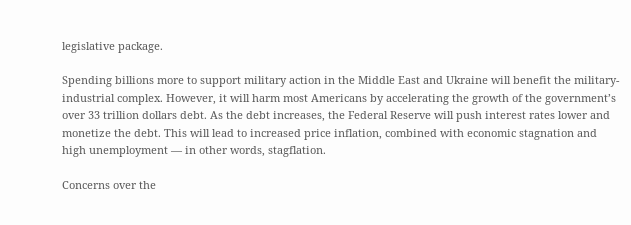legislative package.

Spending billions more to support military action in the Middle East and Ukraine will benefit the military-industrial complex. However, it will harm most Americans by accelerating the growth of the government’s over 33 trillion dollars debt. As the debt increases, the Federal Reserve will push interest rates lower and monetize the debt. This will lead to increased price inflation, combined with economic stagnation and high unemployment — in other words, stagflation.

Concerns over the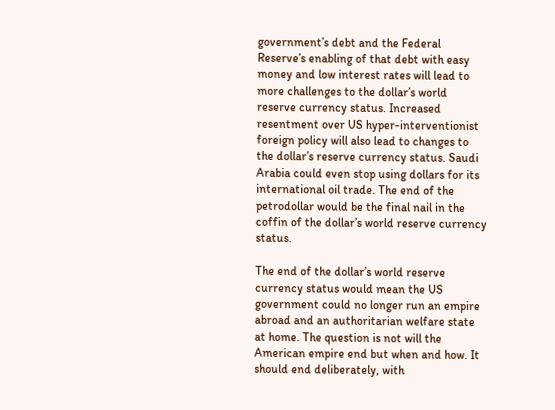government’s debt and the Federal Reserve’s enabling of that debt with easy money and low interest rates will lead to more challenges to the dollar’s world reserve currency status. Increased resentment over US hyper-interventionist foreign policy will also lead to changes to the dollar’s reserve currency status. Saudi Arabia could even stop using dollars for its international oil trade. The end of the petrodollar would be the final nail in the coffin of the dollar’s world reserve currency status.

The end of the dollar’s world reserve currency status would mean the US government could no longer run an empire abroad and an authoritarian welfare state at home. The question is not will the American empire end but when and how. It should end deliberately, with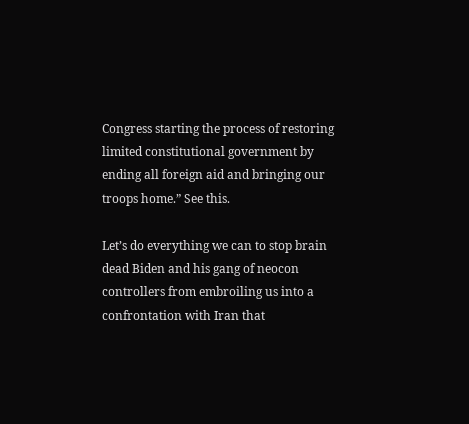Congress starting the process of restoring limited constitutional government by ending all foreign aid and bringing our troops home.” See this.

Let’s do everything we can to stop brain dead Biden and his gang of neocon controllers from embroiling us into a confrontation with Iran that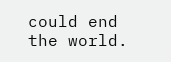could end the world.